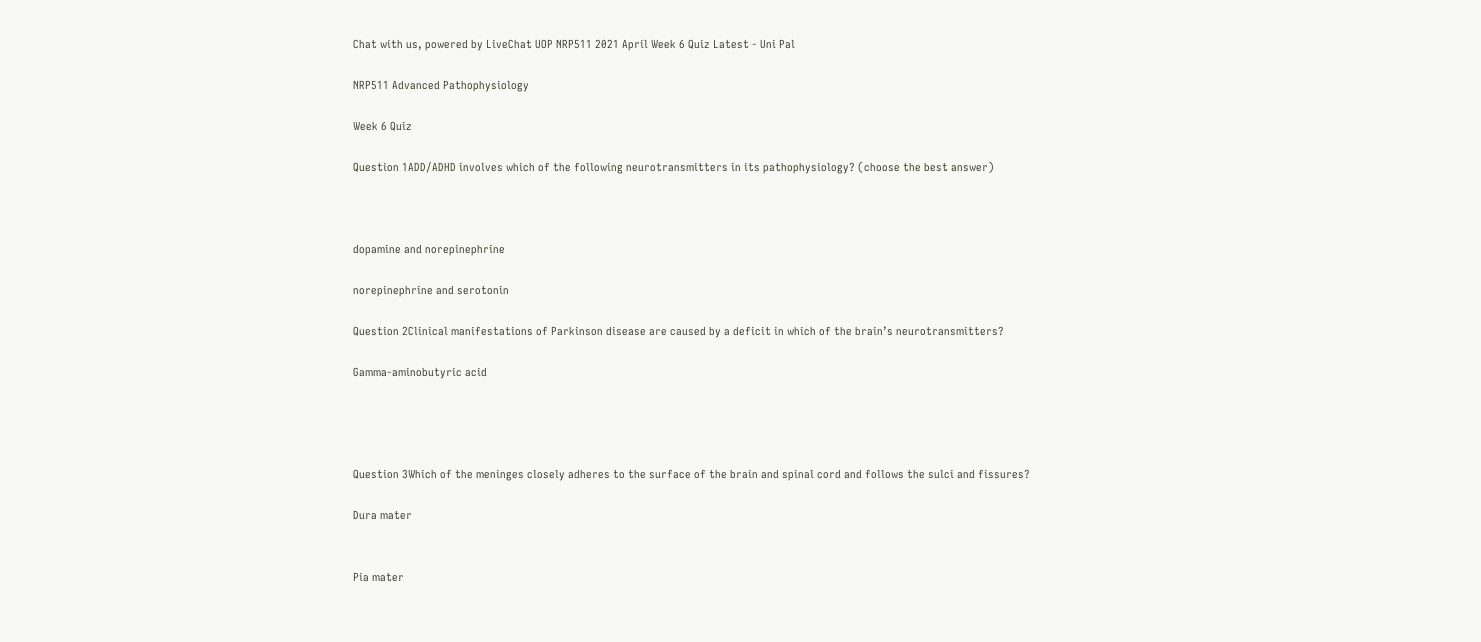Chat with us, powered by LiveChat UOP NRP511 2021 April Week 6 Quiz Latest - Uni Pal

NRP511 Advanced Pathophysiology

Week 6 Quiz

Question 1ADD/ADHD involves which of the following neurotransmitters in its pathophysiology? (choose the best answer)



dopamine and norepinephrine

norepinephrine and serotonin

Question 2Clinical manifestations of Parkinson disease are caused by a deficit in which of the brain’s neurotransmitters?

Gamma-aminobutyric acid




Question 3Which of the meninges closely adheres to the surface of the brain and spinal cord and follows the sulci and fissures?

Dura mater


Pia mater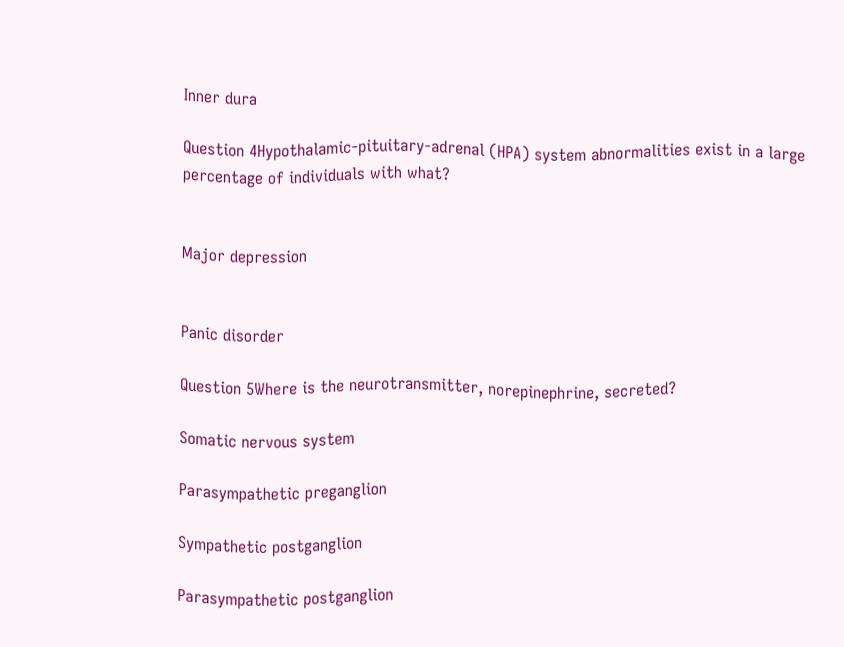Inner dura

Question 4Hypothalamic-pituitary-adrenal (HPA) system abnormalities exist in a large percentage of individuals with what?


Major depression


Panic disorder

Question 5Where is the neurotransmitter, norepinephrine, secreted?

Somatic nervous system

Parasympathetic preganglion

Sympathetic postganglion

Parasympathetic postganglion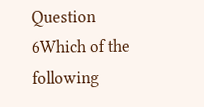Question 6Which of the following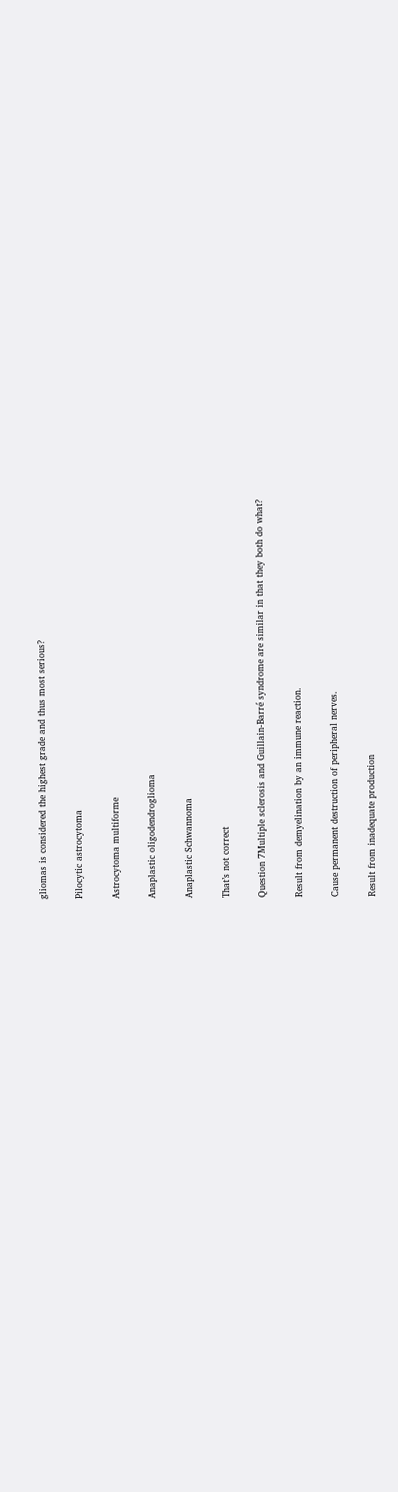gliomas is considered the highest grade and thus most serious?

Pilocytic astrocytoma

Astrocytoma multiforme

Anaplastic oligodendroglioma

Anaplastic Schwannoma

That’s not correct

Question 7Multiple sclerosis and Guillain-Barré syndrome are similar in that they both do what?

Result from demyelination by an immune reaction.

Cause permanent destruction of peripheral nerves.

Result from inadequate production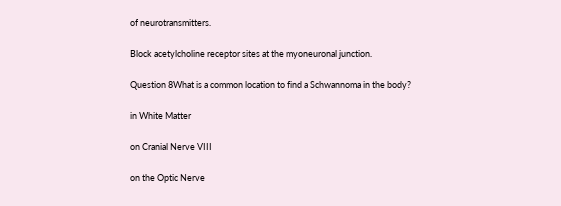of neurotransmitters.

Block acetylcholine receptor sites at the myoneuronal junction.

Question 8What is a common location to find a Schwannoma in the body?

in White Matter

on Cranial Nerve VIII

on the Optic Nerve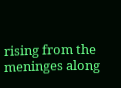rising from the meninges along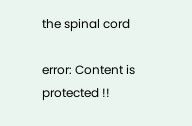the spinal cord

error: Content is protected !!